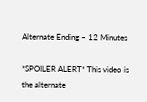Alternate Ending – 12 Minutes

*SPOILER ALERT* This video is the alternate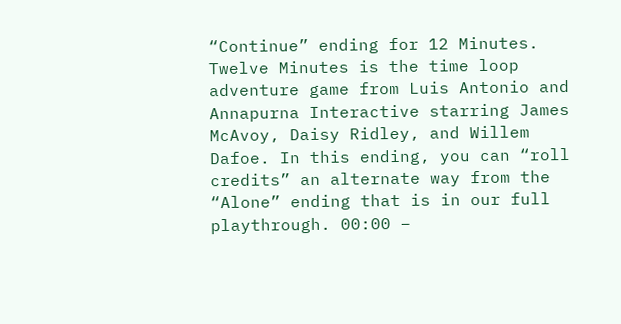“Continue” ending for 12 Minutes. Twelve Minutes is the time loop adventure game from Luis Antonio and Annapurna Interactive starring James McAvoy, Daisy Ridley, and Willem Dafoe. In this ending, you can “roll credits” an alternate way from the “Alone” ending that is in our full playthrough. 00:00 –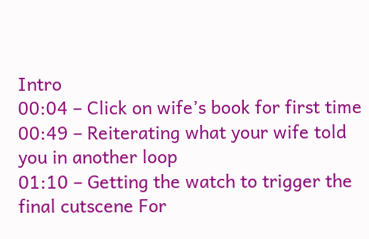Intro
00:04 – Click on wife’s book for first time
00:49 – Reiterating what your wife told you in another loop
01:10 – Getting the watch to trigger the final cutscene For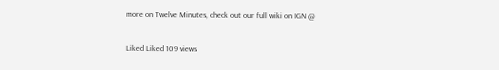more on Twelve Minutes, check out our full wiki on IGN @

Liked Liked 109 views